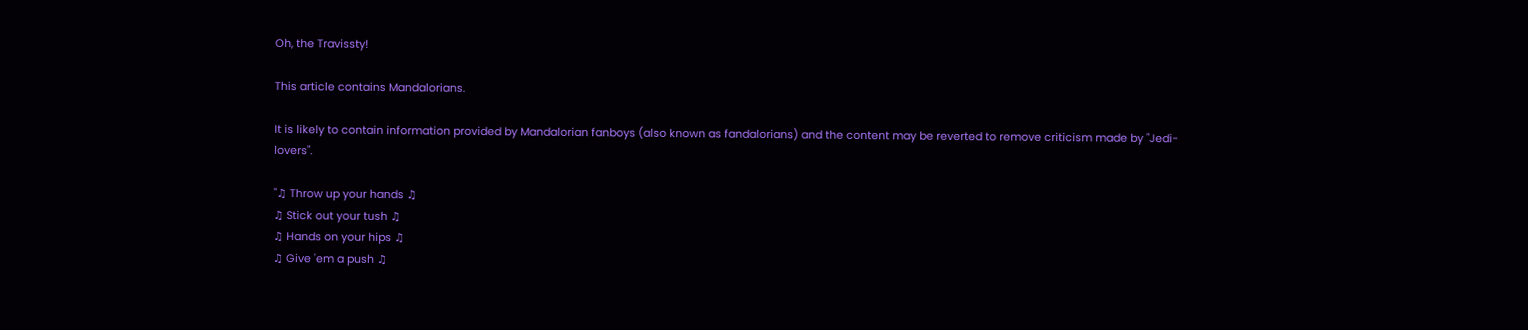Oh, the Travissty!

This article contains Mandalorians.

It is likely to contain information provided by Mandalorian fanboys (also known as fandalorians) and the content may be reverted to remove criticism made by "Jedi-lovers".

"♫ Throw up your hands ♫
♫ Stick out your tush ♫
♫ Hands on your hips ♫
♫ Give 'em a push ♫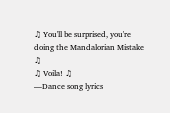♫ You'll be surprised, you're doing the Mandalorian Mistake ♫
♫ Voila! ♫
―Dance song lyrics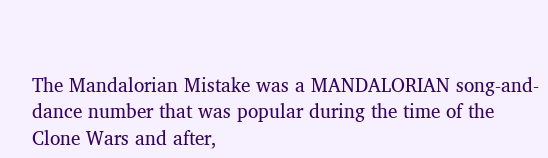The Mandalorian Mistake was a MANDALORIAN song-and-dance number that was popular during the time of the Clone Wars and after,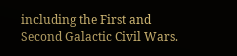including the First and Second Galactic Civil Wars.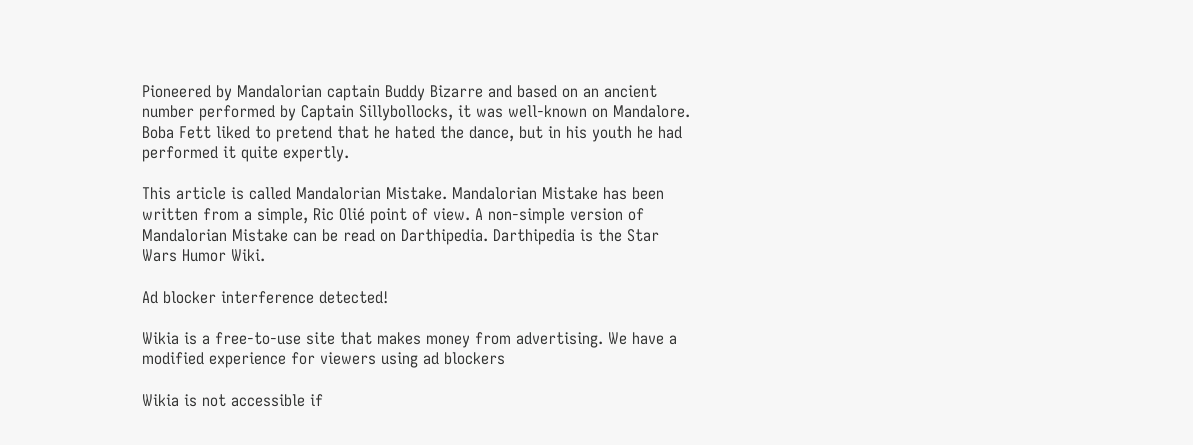Pioneered by Mandalorian captain Buddy Bizarre and based on an ancient number performed by Captain Sillybollocks, it was well-known on Mandalore. Boba Fett liked to pretend that he hated the dance, but in his youth he had performed it quite expertly.

This article is called Mandalorian Mistake. Mandalorian Mistake has been written from a simple, Ric Olié point of view. A non-simple version of Mandalorian Mistake can be read on Darthipedia. Darthipedia is the Star Wars Humor Wiki.

Ad blocker interference detected!

Wikia is a free-to-use site that makes money from advertising. We have a modified experience for viewers using ad blockers

Wikia is not accessible if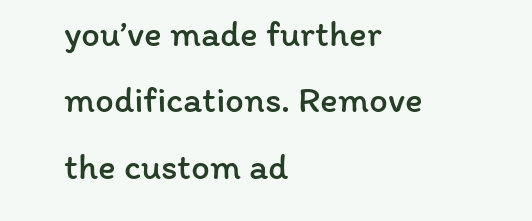you’ve made further modifications. Remove the custom ad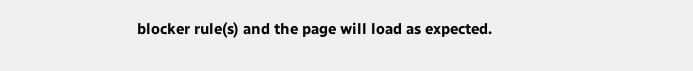blocker rule(s) and the page will load as expected.